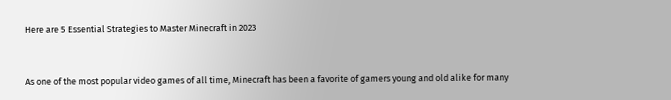Here are 5 Essential Strategies to Master Minecraft in 2023


As one of the most popular video games of all time, Minecraft has been a favorite of gamers young and old alike for many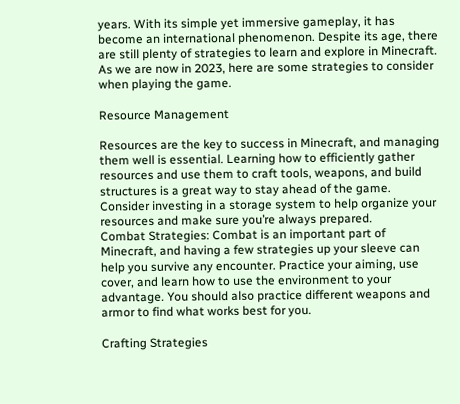years. With its simple yet immersive gameplay, it has become an international phenomenon. Despite its age, there are still plenty of strategies to learn and explore in Minecraft. As we are now in 2023, here are some strategies to consider when playing the game.

Resource Management

Resources are the key to success in Minecraft, and managing them well is essential. Learning how to efficiently gather resources and use them to craft tools, weapons, and build structures is a great way to stay ahead of the game. Consider investing in a storage system to help organize your resources and make sure you’re always prepared.
Combat Strategies: Combat is an important part of Minecraft, and having a few strategies up your sleeve can help you survive any encounter. Practice your aiming, use cover, and learn how to use the environment to your advantage. You should also practice different weapons and armor to find what works best for you.

Crafting Strategies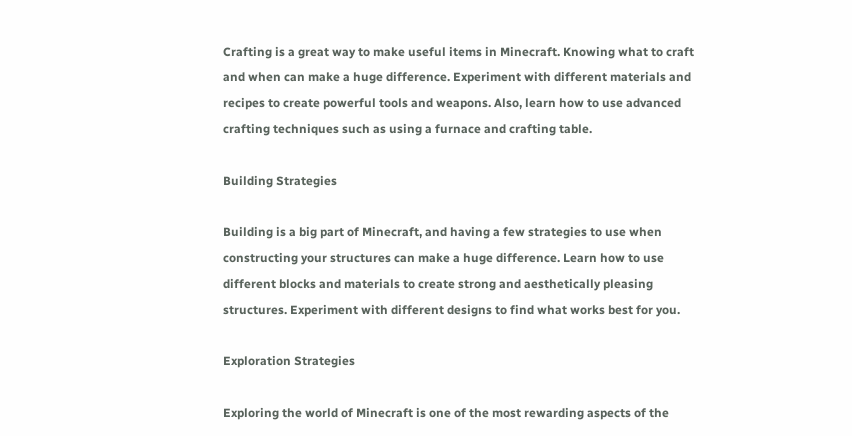Crafting is a great way to make useful items in Minecraft. Knowing what to craft and when can make a huge difference. Experiment with different materials and recipes to create powerful tools and weapons. Also, learn how to use advanced crafting techniques such as using a furnace and crafting table.

Building Strategies

Building is a big part of Minecraft, and having a few strategies to use when constructing your structures can make a huge difference. Learn how to use different blocks and materials to create strong and aesthetically pleasing structures. Experiment with different designs to find what works best for you.

Exploration Strategies

Exploring the world of Minecraft is one of the most rewarding aspects of the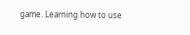game. Learning how to use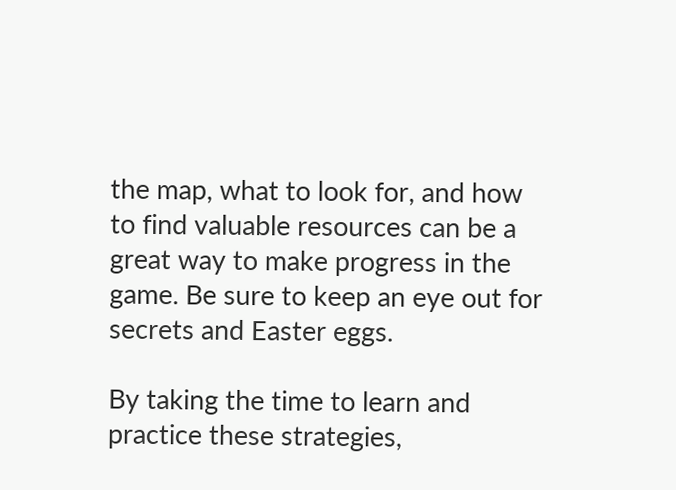the map, what to look for, and how to find valuable resources can be a great way to make progress in the game. Be sure to keep an eye out for secrets and Easter eggs.

By taking the time to learn and practice these strategies,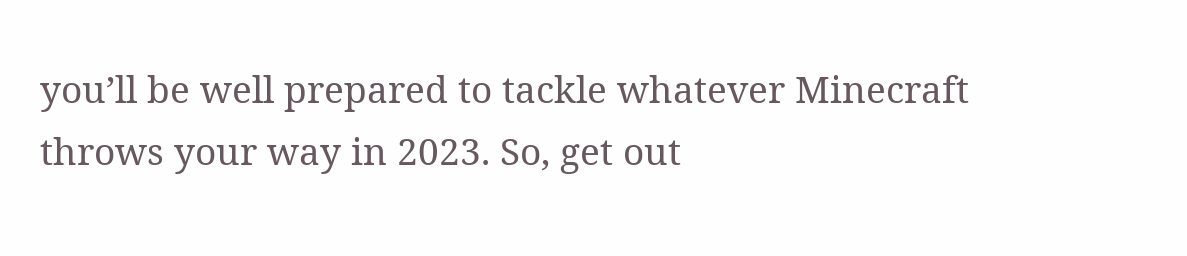you’ll be well prepared to tackle whatever Minecraft throws your way in 2023. So, get out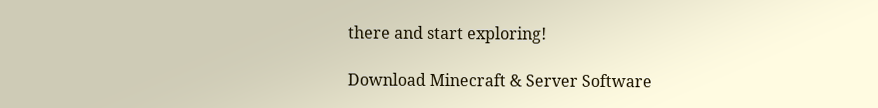there and start exploring!

Download Minecraft & Server Software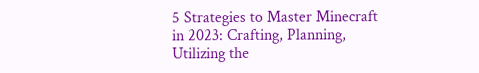5 Strategies to Master Minecraft in 2023: Crafting, Planning, Utilizing the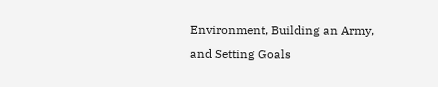Environment, Building an Army, and Setting Goals